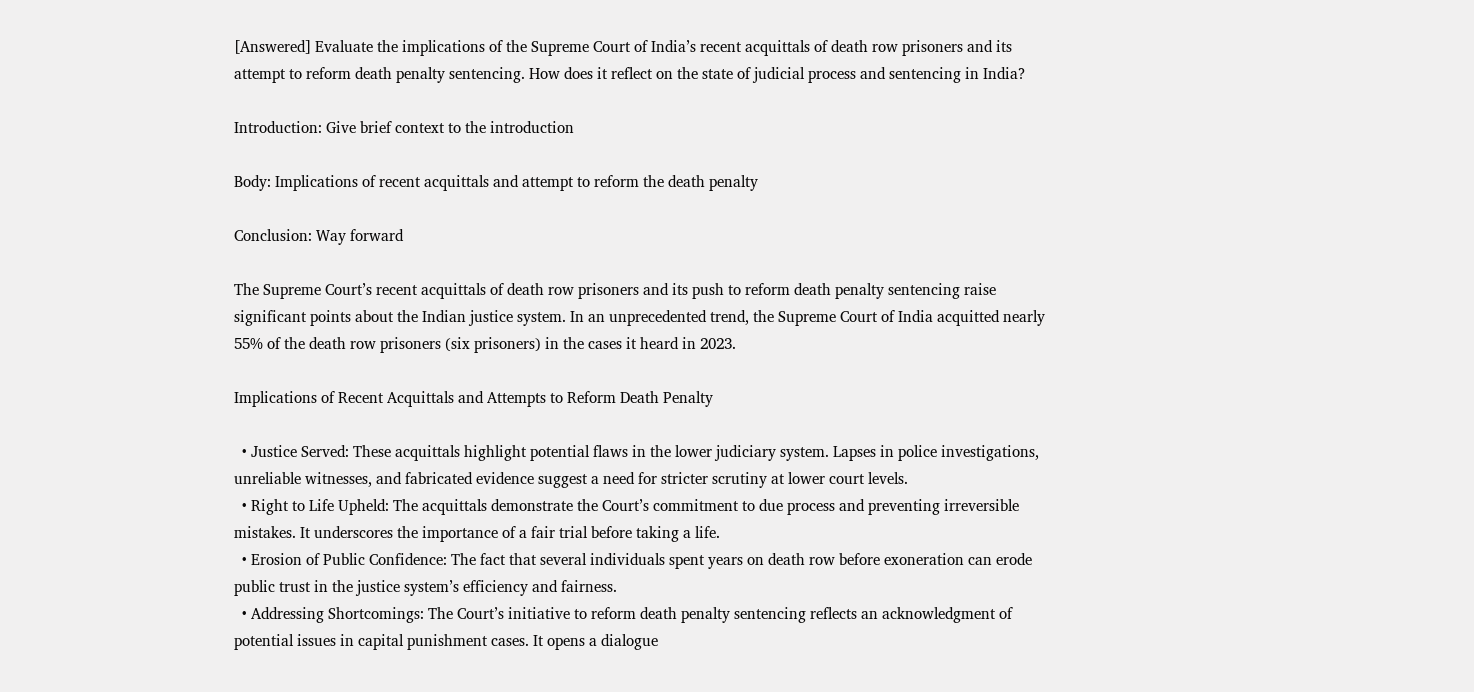[Answered] Evaluate the implications of the Supreme Court of India’s recent acquittals of death row prisoners and its attempt to reform death penalty sentencing. How does it reflect on the state of judicial process and sentencing in India?

Introduction: Give brief context to the introduction

Body: Implications of recent acquittals and attempt to reform the death penalty

Conclusion: Way forward

The Supreme Court’s recent acquittals of death row prisoners and its push to reform death penalty sentencing raise significant points about the Indian justice system. In an unprecedented trend, the Supreme Court of India acquitted nearly 55% of the death row prisoners (six prisoners) in the cases it heard in 2023.

Implications of Recent Acquittals and Attempts to Reform Death Penalty

  • Justice Served: These acquittals highlight potential flaws in the lower judiciary system. Lapses in police investigations, unreliable witnesses, and fabricated evidence suggest a need for stricter scrutiny at lower court levels.
  • Right to Life Upheld: The acquittals demonstrate the Court’s commitment to due process and preventing irreversible mistakes. It underscores the importance of a fair trial before taking a life.
  • Erosion of Public Confidence: The fact that several individuals spent years on death row before exoneration can erode public trust in the justice system’s efficiency and fairness.
  • Addressing Shortcomings: The Court’s initiative to reform death penalty sentencing reflects an acknowledgment of potential issues in capital punishment cases. It opens a dialogue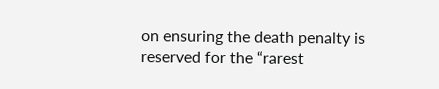on ensuring the death penalty is reserved for the “rarest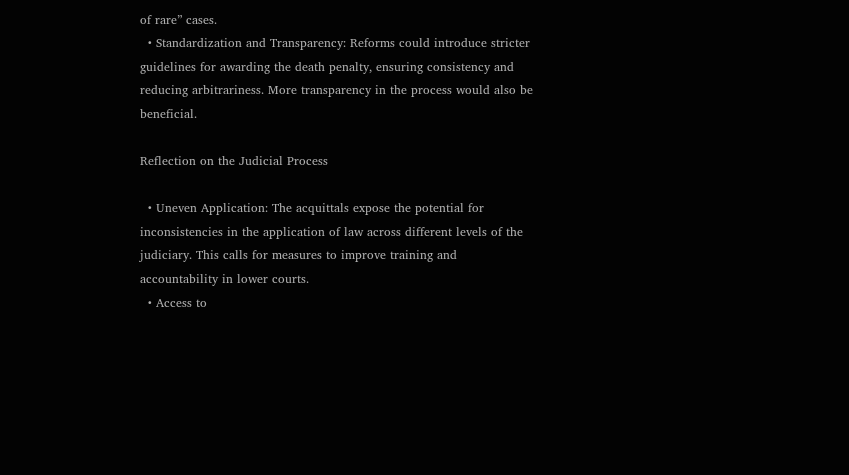of rare” cases.
  • Standardization and Transparency: Reforms could introduce stricter guidelines for awarding the death penalty, ensuring consistency and reducing arbitrariness. More transparency in the process would also be beneficial.

Reflection on the Judicial Process

  • Uneven Application: The acquittals expose the potential for inconsistencies in the application of law across different levels of the judiciary. This calls for measures to improve training and accountability in lower courts.
  • Access to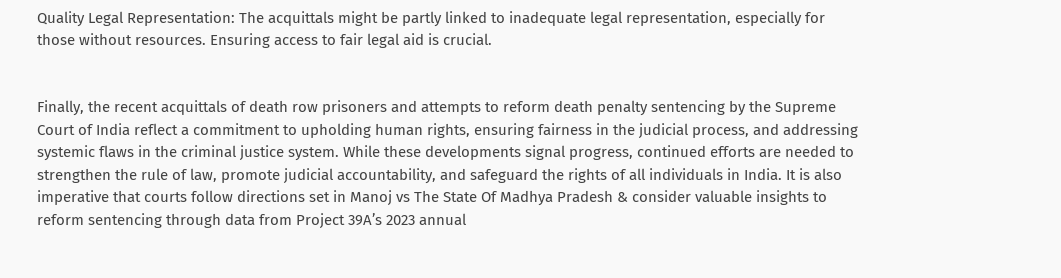Quality Legal Representation: The acquittals might be partly linked to inadequate legal representation, especially for those without resources. Ensuring access to fair legal aid is crucial.


Finally, the recent acquittals of death row prisoners and attempts to reform death penalty sentencing by the Supreme Court of India reflect a commitment to upholding human rights, ensuring fairness in the judicial process, and addressing systemic flaws in the criminal justice system. While these developments signal progress, continued efforts are needed to strengthen the rule of law, promote judicial accountability, and safeguard the rights of all individuals in India. It is also imperative that courts follow directions set in Manoj vs The State Of Madhya Pradesh & consider valuable insights to reform sentencing through data from Project 39A’s 2023 annual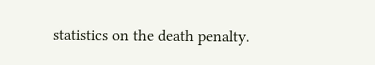statistics on the death penalty.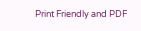Print Friendly and PDF